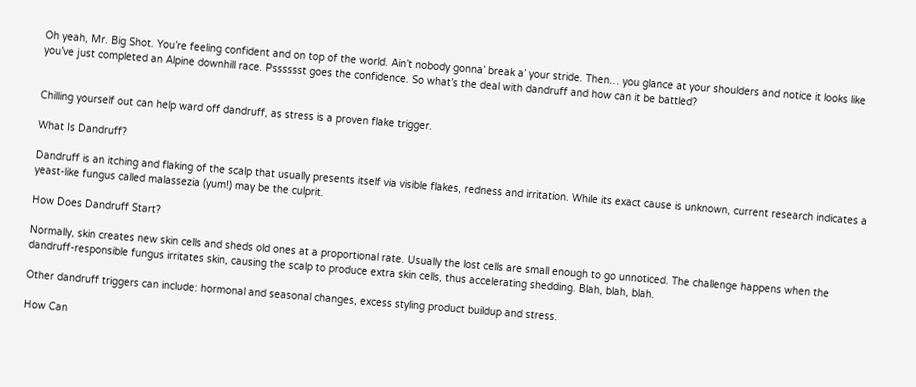Oh yeah, Mr. Big Shot. You’re feeling confident and on top of the world. Ain’t nobody gonna’ break a’ your stride. Then… you glance at your shoulders and notice it looks like you’ve just completed an Alpine downhill race. Psssssst goes the confidence. So what’s the deal with dandruff and how can it be battled?


Chilling yourself out can help ward off dandruff, as stress is a proven flake trigger.

What Is Dandruff?

Dandruff is an itching and flaking of the scalp that usually presents itself via visible flakes, redness and irritation. While its exact cause is unknown, current research indicates a yeast-like fungus called malassezia (yum!) may be the culprit.

How Does Dandruff Start?

Normally, skin creates new skin cells and sheds old ones at a proportional rate. Usually the lost cells are small enough to go unnoticed. The challenge happens when the dandruff-responsible fungus irritates skin, causing the scalp to produce extra skin cells, thus accelerating shedding. Blah, blah, blah.

Other dandruff triggers can include: hormonal and seasonal changes, excess styling product buildup and stress.

How Can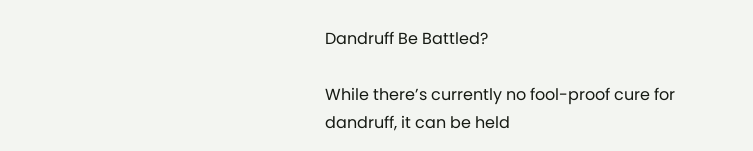Dandruff Be Battled?

While there’s currently no fool-proof cure for dandruff, it can be held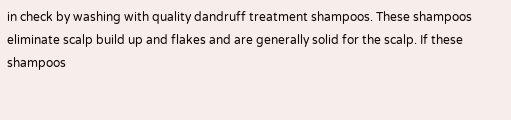in check by washing with quality dandruff treatment shampoos. These shampoos eliminate scalp build up and flakes and are generally solid for the scalp. If these shampoos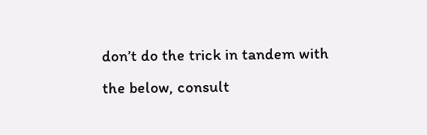don’t do the trick in tandem with the below, consult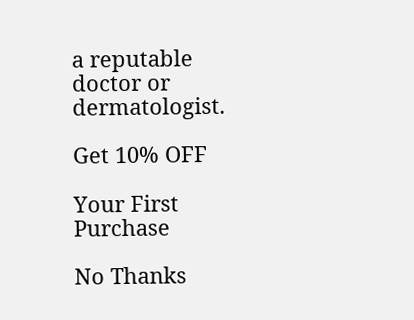a reputable doctor or dermatologist.

Get 10% OFF

Your First Purchase

No Thanks